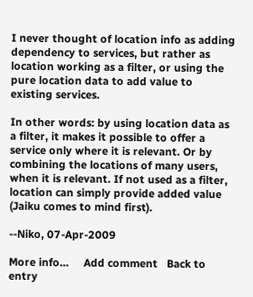I never thought of location info as adding dependency to services, but rather as location working as a filter, or using the pure location data to add value to existing services.

In other words: by using location data as a filter, it makes it possible to offer a service only where it is relevant. Or by combining the locations of many users, when it is relevant. If not used as a filter, location can simply provide added value (Jaiku comes to mind first).

--Niko, 07-Apr-2009

More info...     Add comment   Back to entry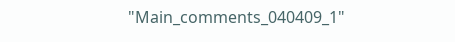"Main_comments_040409_1"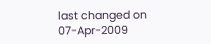last changed on 07-Apr-2009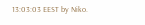13:03:03 EEST by Niko.